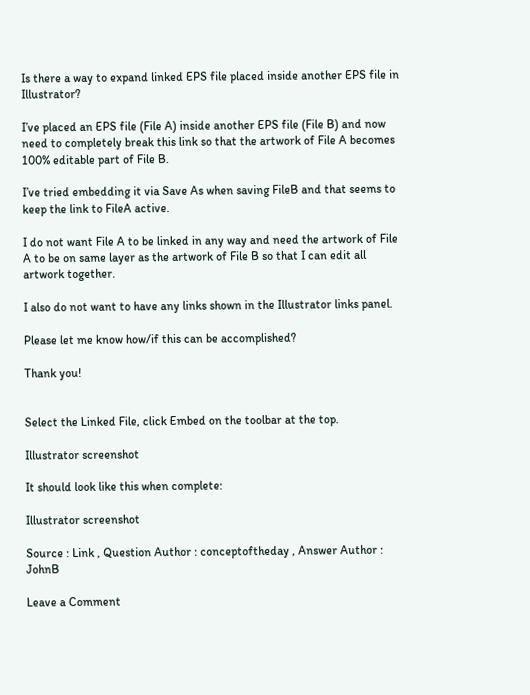Is there a way to expand linked EPS file placed inside another EPS file in Illustrator?

I’ve placed an EPS file (File A) inside another EPS file (File B) and now need to completely break this link so that the artwork of File A becomes 100% editable part of File B.

I’ve tried embedding it via Save As when saving FileB and that seems to keep the link to FileA active.

I do not want File A to be linked in any way and need the artwork of File A to be on same layer as the artwork of File B so that I can edit all artwork together.

I also do not want to have any links shown in the Illustrator links panel.

Please let me know how/if this can be accomplished?

Thank you!


Select the Linked File, click Embed on the toolbar at the top.

Illustrator screenshot

It should look like this when complete:

Illustrator screenshot

Source : Link , Question Author : conceptoftheday , Answer Author : JohnB

Leave a Comment